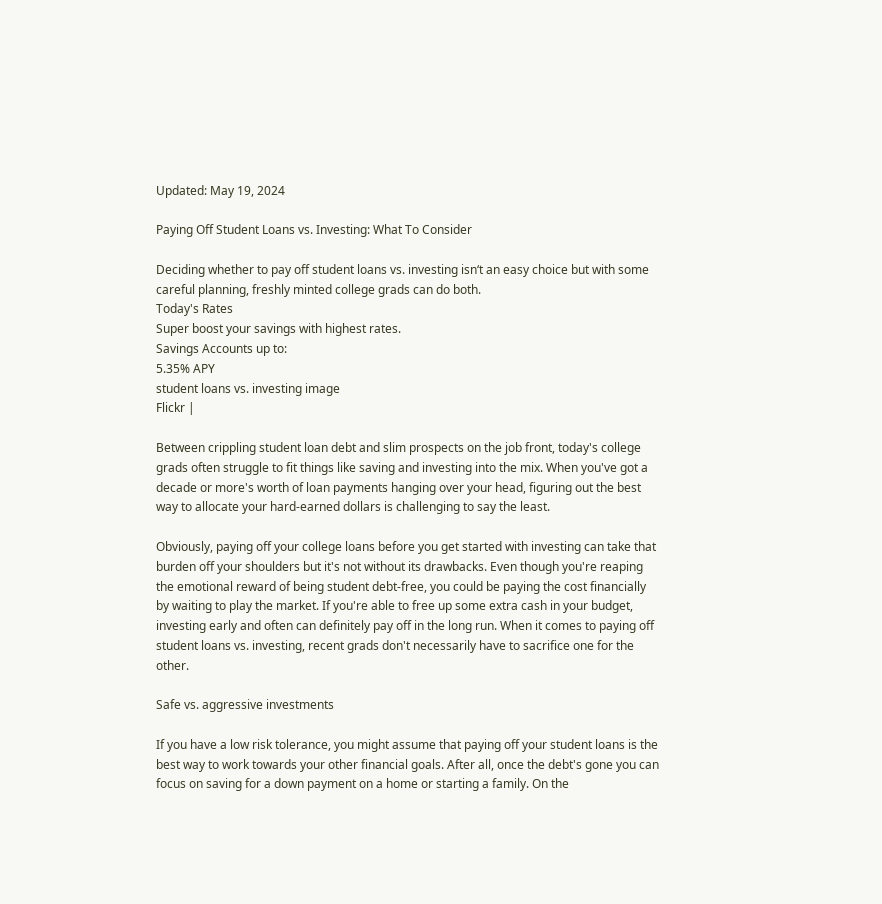Updated: May 19, 2024

Paying Off Student Loans vs. Investing: What To Consider

Deciding whether to pay off student loans vs. investing isn‘t an easy choice but with some careful planning, freshly minted college grads can do both.
Today's Rates
Super boost your savings with highest rates.
Savings Accounts up to:
5.35% APY
student loans vs. investing image
Flickr |

Between crippling student loan debt and slim prospects on the job front, today's college grads often struggle to fit things like saving and investing into the mix. When you've got a decade or more's worth of loan payments hanging over your head, figuring out the best way to allocate your hard-earned dollars is challenging to say the least.

Obviously, paying off your college loans before you get started with investing can take that burden off your shoulders but it's not without its drawbacks. Even though you're reaping the emotional reward of being student debt-free, you could be paying the cost financially by waiting to play the market. If you're able to free up some extra cash in your budget, investing early and often can definitely pay off in the long run. When it comes to paying off student loans vs. investing, recent grads don't necessarily have to sacrifice one for the other.

Safe vs. aggressive investments

If you have a low risk tolerance, you might assume that paying off your student loans is the best way to work towards your other financial goals. After all, once the debt's gone you can focus on saving for a down payment on a home or starting a family. On the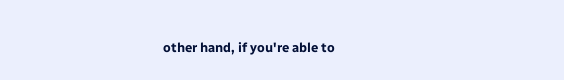other hand, if you're able to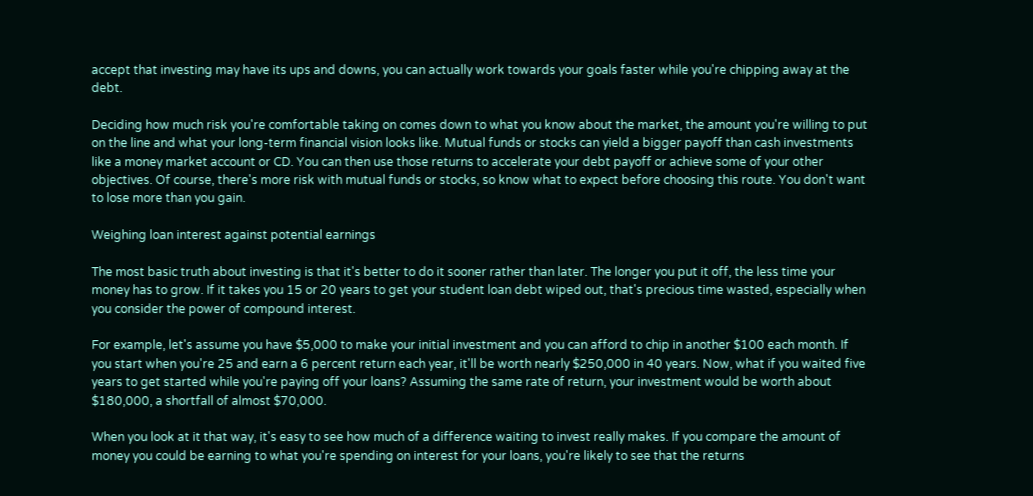accept that investing may have its ups and downs, you can actually work towards your goals faster while you're chipping away at the debt.

Deciding how much risk you're comfortable taking on comes down to what you know about the market, the amount you're willing to put on the line and what your long-term financial vision looks like. Mutual funds or stocks can yield a bigger payoff than cash investments like a money market account or CD. You can then use those returns to accelerate your debt payoff or achieve some of your other objectives. Of course, there's more risk with mutual funds or stocks, so know what to expect before choosing this route. You don't want to lose more than you gain.

Weighing loan interest against potential earnings

The most basic truth about investing is that it's better to do it sooner rather than later. The longer you put it off, the less time your money has to grow. If it takes you 15 or 20 years to get your student loan debt wiped out, that's precious time wasted, especially when you consider the power of compound interest.

For example, let's assume you have $5,000 to make your initial investment and you can afford to chip in another $100 each month. If you start when you're 25 and earn a 6 percent return each year, it'll be worth nearly $250,000 in 40 years. Now, what if you waited five years to get started while you're paying off your loans? Assuming the same rate of return, your investment would be worth about $180,000, a shortfall of almost $70,000.

When you look at it that way, it's easy to see how much of a difference waiting to invest really makes. If you compare the amount of money you could be earning to what you're spending on interest for your loans, you're likely to see that the returns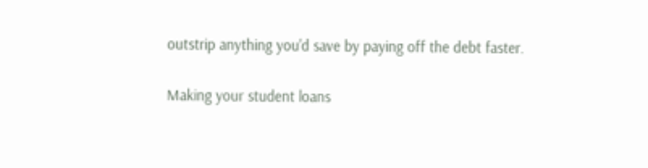outstrip anything you'd save by paying off the debt faster.

Making your student loans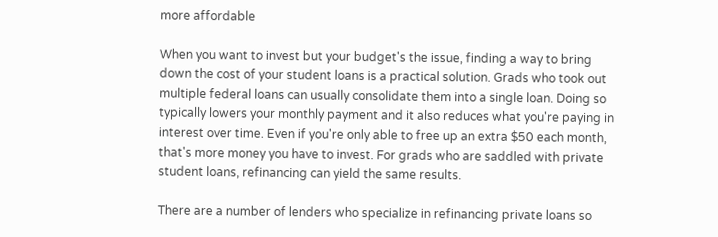more affordable

When you want to invest but your budget's the issue, finding a way to bring down the cost of your student loans is a practical solution. Grads who took out multiple federal loans can usually consolidate them into a single loan. Doing so typically lowers your monthly payment and it also reduces what you're paying in interest over time. Even if you're only able to free up an extra $50 each month, that's more money you have to invest. For grads who are saddled with private student loans, refinancing can yield the same results.

There are a number of lenders who specialize in refinancing private loans so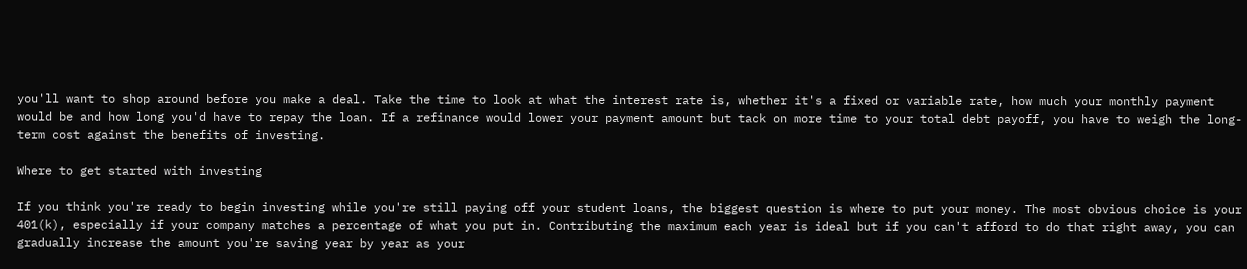you'll want to shop around before you make a deal. Take the time to look at what the interest rate is, whether it's a fixed or variable rate, how much your monthly payment would be and how long you'd have to repay the loan. If a refinance would lower your payment amount but tack on more time to your total debt payoff, you have to weigh the long-term cost against the benefits of investing.

Where to get started with investing

If you think you're ready to begin investing while you're still paying off your student loans, the biggest question is where to put your money. The most obvious choice is your 401(k), especially if your company matches a percentage of what you put in. Contributing the maximum each year is ideal but if you can't afford to do that right away, you can gradually increase the amount you're saving year by year as your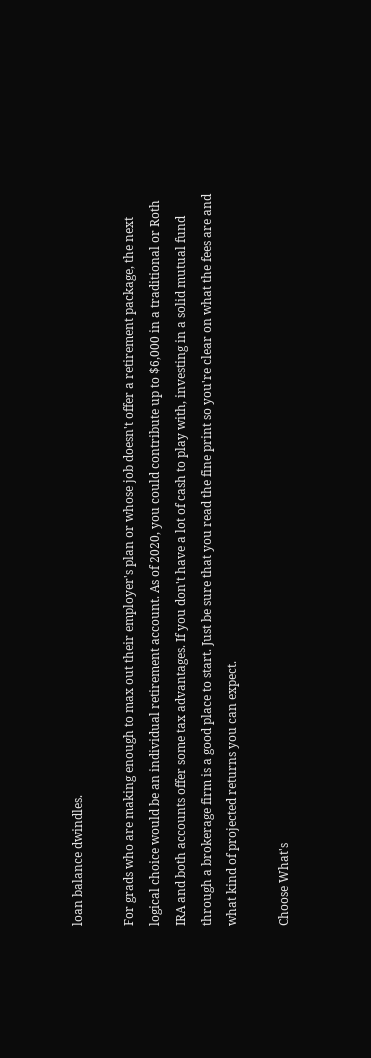loan balance dwindles.

For grads who are making enough to max out their employer's plan or whose job doesn't offer a retirement package, the next logical choice would be an individual retirement account. As of 2020, you could contribute up to $6,000 in a traditional or Roth IRA and both accounts offer some tax advantages. If you don't have a lot of cash to play with, investing in a solid mutual fund through a brokerage firm is a good place to start. Just be sure that you read the fine print so you're clear on what the fees are and what kind of projected returns you can expect.

Choose What's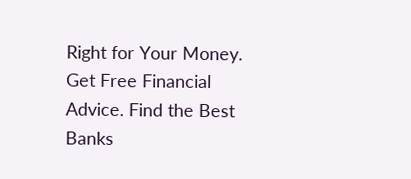Right for Your Money. Get Free Financial Advice. Find the Best Banks